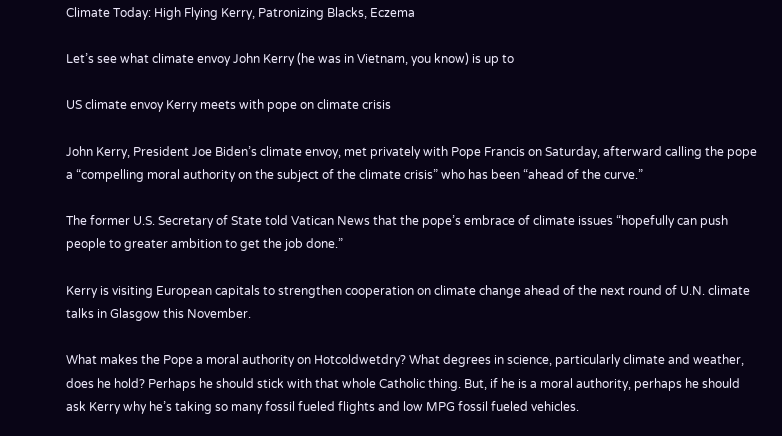Climate Today: High Flying Kerry, Patronizing Blacks, Eczema

Let’s see what climate envoy John Kerry (he was in Vietnam, you know) is up to

US climate envoy Kerry meets with pope on climate crisis

John Kerry, President Joe Biden’s climate envoy, met privately with Pope Francis on Saturday, afterward calling the pope a “compelling moral authority on the subject of the climate crisis” who has been “ahead of the curve.”

The former U.S. Secretary of State told Vatican News that the pope’s embrace of climate issues “hopefully can push people to greater ambition to get the job done.”

Kerry is visiting European capitals to strengthen cooperation on climate change ahead of the next round of U.N. climate talks in Glasgow this November.

What makes the Pope a moral authority on Hotcoldwetdry? What degrees in science, particularly climate and weather, does he hold? Perhaps he should stick with that whole Catholic thing. But, if he is a moral authority, perhaps he should ask Kerry why he’s taking so many fossil fueled flights and low MPG fossil fueled vehicles.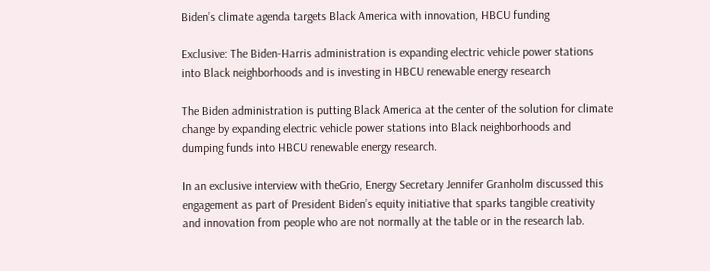Biden’s climate agenda targets Black America with innovation, HBCU funding

Exclusive: The Biden-Harris administration is expanding electric vehicle power stations into Black neighborhoods and is investing in HBCU renewable energy research

The Biden administration is putting Black America at the center of the solution for climate change by expanding electric vehicle power stations into Black neighborhoods and dumping funds into HBCU renewable energy research.

In an exclusive interview with theGrio, Energy Secretary Jennifer Granholm discussed this engagement as part of President Biden’s equity initiative that sparks tangible creativity and innovation from people who are not normally at the table or in the research lab.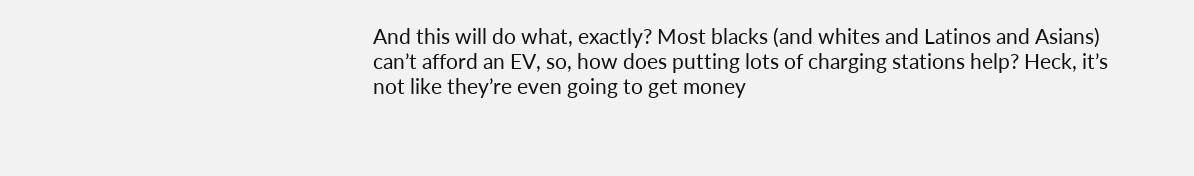And this will do what, exactly? Most blacks (and whites and Latinos and Asians) can’t afford an EV, so, how does putting lots of charging stations help? Heck, it’s not like they’re even going to get money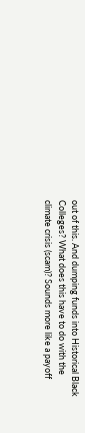out of this. And dumping funds into Historical Black Colleges? What does this have to do with the climate crisis (scam)? Sounds more like a payoff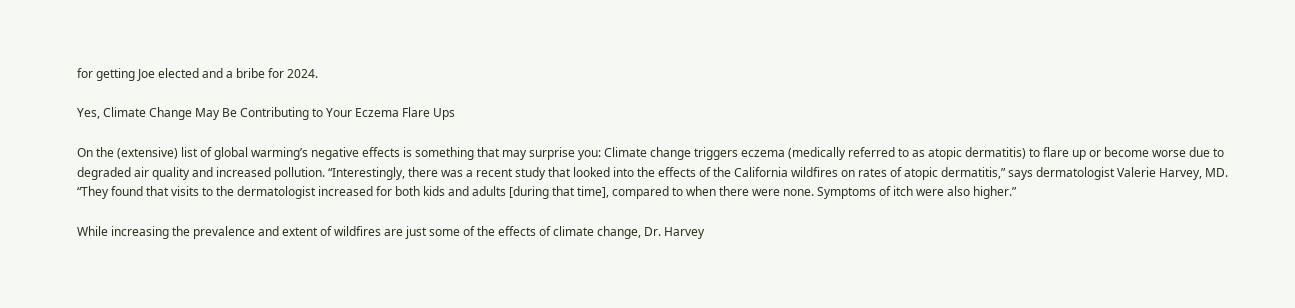for getting Joe elected and a bribe for 2024.

Yes, Climate Change May Be Contributing to Your Eczema Flare Ups

On the (extensive) list of global warming’s negative effects is something that may surprise you: Climate change triggers eczema (medically referred to as atopic dermatitis) to flare up or become worse due to degraded air quality and increased pollution. “Interestingly, there was a recent study that looked into the effects of the California wildfires on rates of atopic dermatitis,” says dermatologist Valerie Harvey, MD. “They found that visits to the dermatologist increased for both kids and adults [during that time], compared to when there were none. Symptoms of itch were also higher.”

While increasing the prevalence and extent of wildfires are just some of the effects of climate change, Dr. Harvey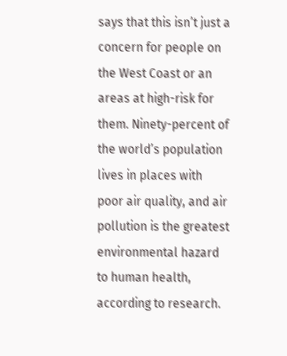says that this isn’t just a concern for people on the West Coast or an areas at high-risk for them. Ninety-percent of the world’s population lives in places with poor air quality, and air pollution is the greatest environmental hazard to human health, according to research.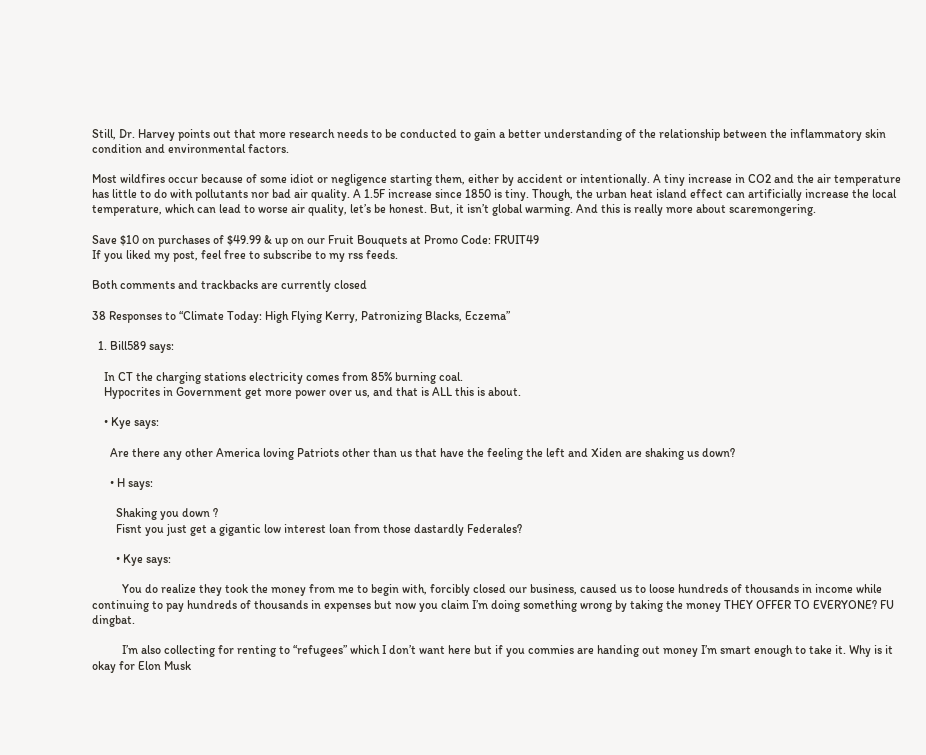Still, Dr. Harvey points out that more research needs to be conducted to gain a better understanding of the relationship between the inflammatory skin condition and environmental factors.

Most wildfires occur because of some idiot or negligence starting them, either by accident or intentionally. A tiny increase in CO2 and the air temperature has little to do with pollutants nor bad air quality. A 1.5F increase since 1850 is tiny. Though, the urban heat island effect can artificially increase the local temperature, which can lead to worse air quality, let’s be honest. But, it isn’t global warming. And this is really more about scaremongering.

Save $10 on purchases of $49.99 & up on our Fruit Bouquets at Promo Code: FRUIT49
If you liked my post, feel free to subscribe to my rss feeds.

Both comments and trackbacks are currently closed

38 Responses to “Climate Today: High Flying Kerry, Patronizing Blacks, Eczema”

  1. Bill589 says:

    In CT the charging stations electricity comes from 85% burning coal.
    Hypocrites in Government get more power over us, and that is ALL this is about.

    • Kye says:

      Are there any other America loving Patriots other than us that have the feeling the left and Xiden are shaking us down?

      • H says:

        Shaking you down ?
        Fisnt you just get a gigantic low interest loan from those dastardly Federales?

        • Kye says:

          You do realize they took the money from me to begin with, forcibly closed our business, caused us to loose hundreds of thousands in income while continuing to pay hundreds of thousands in expenses but now you claim I’m doing something wrong by taking the money THEY OFFER TO EVERYONE? FU dingbat.

          I’m also collecting for renting to “refugees” which I don’t want here but if you commies are handing out money I’m smart enough to take it. Why is it okay for Elon Musk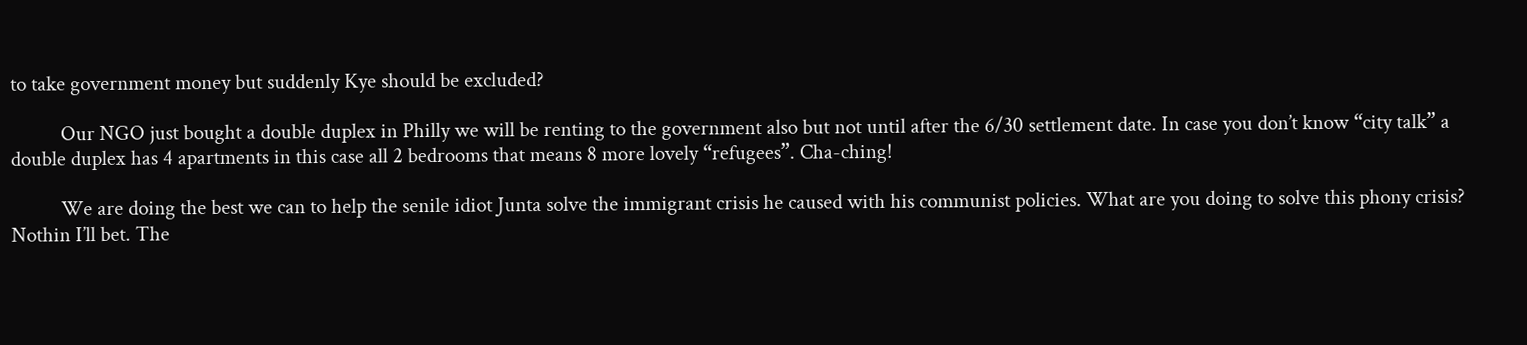to take government money but suddenly Kye should be excluded?

          Our NGO just bought a double duplex in Philly we will be renting to the government also but not until after the 6/30 settlement date. In case you don’t know “city talk” a double duplex has 4 apartments in this case all 2 bedrooms that means 8 more lovely “refugees”. Cha-ching!

          We are doing the best we can to help the senile idiot Junta solve the immigrant crisis he caused with his communist policies. What are you doing to solve this phony crisis? Nothin I’ll bet. The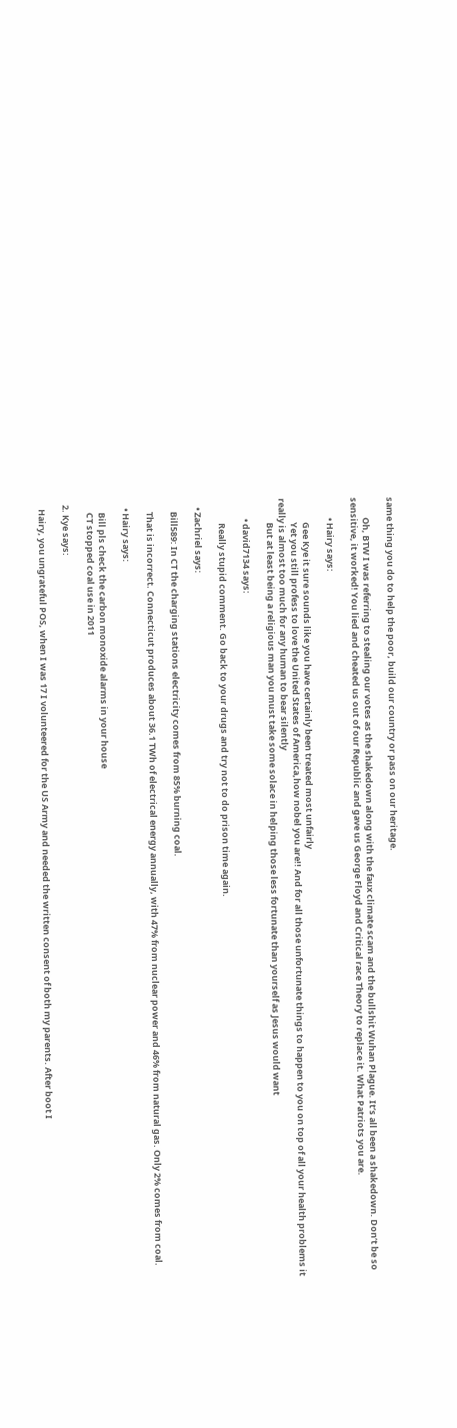same thing you do to help the poor, build our country or pass on our heritage.

          Oh, BTW I was referring to stealing our votes as the shakedown along with the faux climate scam and the bullshit Wuhan Plague. It’s all been a shakedown. Don’t be so sensitive, it worked! You lied and cheated us out of our Republic and gave us George Floyd and Critical race Theory to replace it. What Patriots you are.

          • Hairy says:

            Gee Kye it sure sounds like you have certainly been treated most unfairly
            Yet you still profess to love the United States of America,how nobel you are!! And for all those unfortunate things to happen to you on top of all your health problems it really is almost too much for any human to bear silently
            But at least being a religious man you must take some solace in helping those less fortunate than yourself as Jesus would want

          • david7134 says:

            Really stupid comment. Go back to your drugs and try not to do prison time again.

    • Zachriel says:

      Bill589: In CT the charging stations electricity comes from 85% burning coal.

      That is incorrect. Connecticut produces about 36.1 TWh of electrical energy annually, with 47% from nuclear power and 46% from natural gas. Only 2% comes from coal.

    • Hairy says:

      Bill pls check the carbon monoxide alarms in your house
      CT stopped coal use in 2011

  2. Kye says:

    Hairy, you ungrateful POS, when I was 17 I volunteered for the US Army and needed the written consent of both my parents. After boot I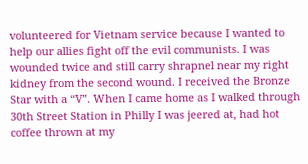volunteered for Vietnam service because I wanted to help our allies fight off the evil communists. I was wounded twice and still carry shrapnel near my right kidney from the second wound. I received the Bronze Star with a “V”. When I came home as I walked through 30th Street Station in Philly I was jeered at, had hot coffee thrown at my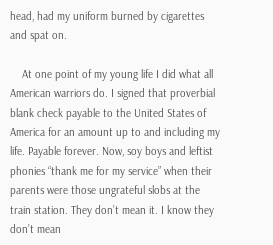head, had my uniform burned by cigarettes and spat on.

    At one point of my young life I did what all American warriors do. I signed that proverbial blank check payable to the United States of America for an amount up to and including my life. Payable forever. Now, soy boys and leftist phonies “thank me for my service” when their parents were those ungrateful slobs at the train station. They don’t mean it. I know they don’t mean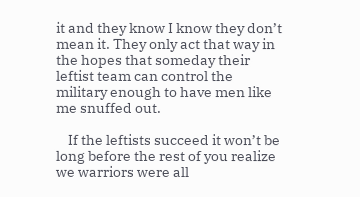it and they know I know they don’t mean it. They only act that way in the hopes that someday their leftist team can control the military enough to have men like me snuffed out.

    If the leftists succeed it won’t be long before the rest of you realize we warriors were all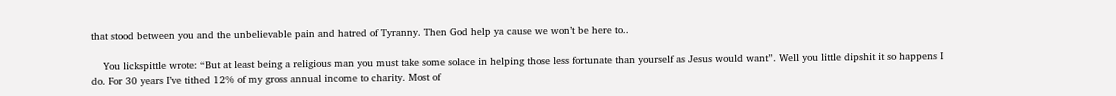that stood between you and the unbelievable pain and hatred of Tyranny. Then God help ya cause we won’t be here to..

    You lickspittle wrote: “But at least being a religious man you must take some solace in helping those less fortunate than yourself as Jesus would want”. Well you little dipshit it so happens I do. For 30 years I’ve tithed 12% of my gross annual income to charity. Most of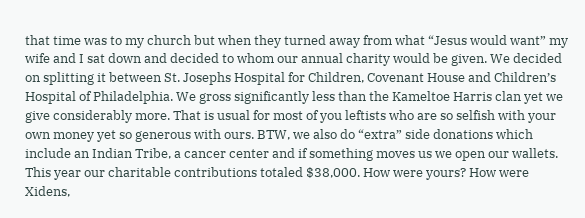that time was to my church but when they turned away from what “Jesus would want” my wife and I sat down and decided to whom our annual charity would be given. We decided on splitting it between St. Josephs Hospital for Children, Covenant House and Children’s Hospital of Philadelphia. We gross significantly less than the Kameltoe Harris clan yet we give considerably more. That is usual for most of you leftists who are so selfish with your own money yet so generous with ours. BTW, we also do “extra” side donations which include an Indian Tribe, a cancer center and if something moves us we open our wallets. This year our charitable contributions totaled $38,000. How were yours? How were Xidens,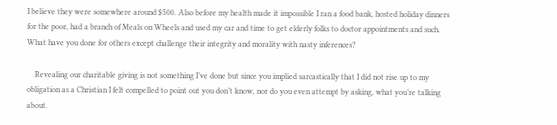I believe they were somewhere around $500. Also before my health made it impossible I ran a food bank, hosted holiday dinners for the poor, had a branch of Meals on Wheels and used my car and time to get elderly folks to doctor appointments and such. What have you done for others except challenge their integrity and morality with nasty inferences?

    Revealing our charitable giving is not something I’ve done but since you implied sarcastically that I did not rise up to my obligation as a Christian I felt compelled to point out you don’t know, nor do you even attempt by asking, what you’re talking about.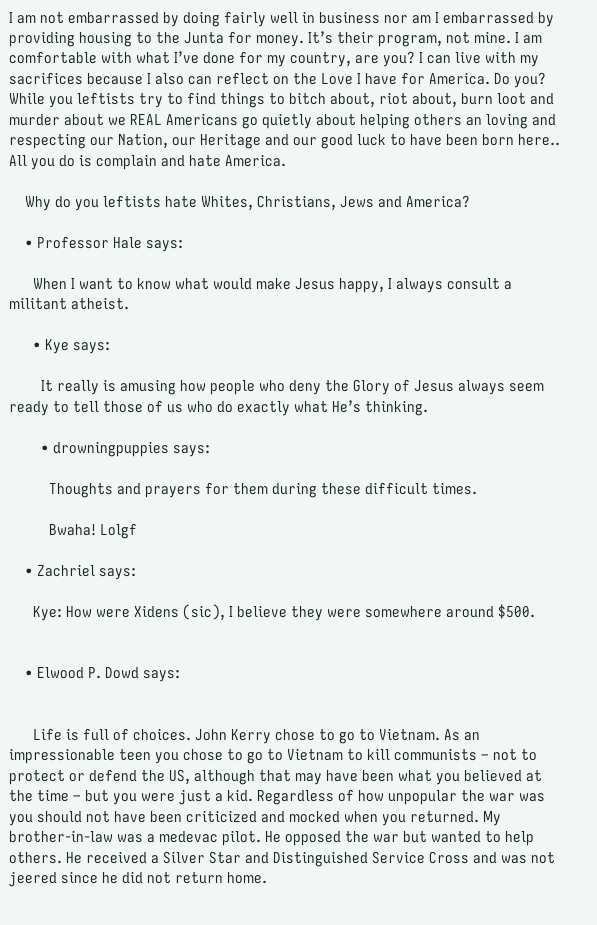I am not embarrassed by doing fairly well in business nor am I embarrassed by providing housing to the Junta for money. It’s their program, not mine. I am comfortable with what I’ve done for my country, are you? I can live with my sacrifices because I also can reflect on the Love I have for America. Do you? While you leftists try to find things to bitch about, riot about, burn loot and murder about we REAL Americans go quietly about helping others an loving and respecting our Nation, our Heritage and our good luck to have been born here.. All you do is complain and hate America.

    Why do you leftists hate Whites, Christians, Jews and America?

    • Professor Hale says:

      When I want to know what would make Jesus happy, I always consult a militant atheist.

      • Kye says:

        It really is amusing how people who deny the Glory of Jesus always seem ready to tell those of us who do exactly what He’s thinking.

        • drowningpuppies says:

          Thoughts and prayers for them during these difficult times.

          Bwaha! Lolgf

    • Zachriel says:

      Kye: How were Xidens (sic), I believe they were somewhere around $500.


    • Elwood P. Dowd says:


      Life is full of choices. John Kerry chose to go to Vietnam. As an impressionable teen you chose to go to Vietnam to kill communists – not to protect or defend the US, although that may have been what you believed at the time – but you were just a kid. Regardless of how unpopular the war was you should not have been criticized and mocked when you returned. My brother-in-law was a medevac pilot. He opposed the war but wanted to help others. He received a Silver Star and Distinguished Service Cross and was not jeered since he did not return home.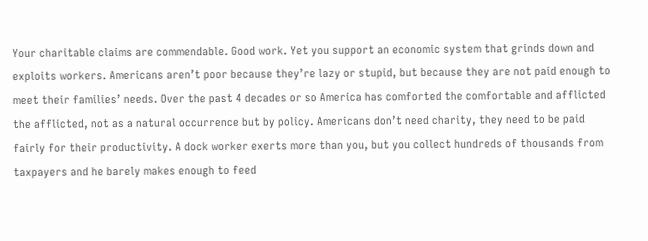Your charitable claims are commendable. Good work. Yet you support an economic system that grinds down and exploits workers. Americans aren’t poor because they’re lazy or stupid, but because they are not paid enough to meet their families’ needs. Over the past 4 decades or so America has comforted the comfortable and afflicted the afflicted, not as a natural occurrence but by policy. Americans don’t need charity, they need to be paid fairly for their productivity. A dock worker exerts more than you, but you collect hundreds of thousands from taxpayers and he barely makes enough to feed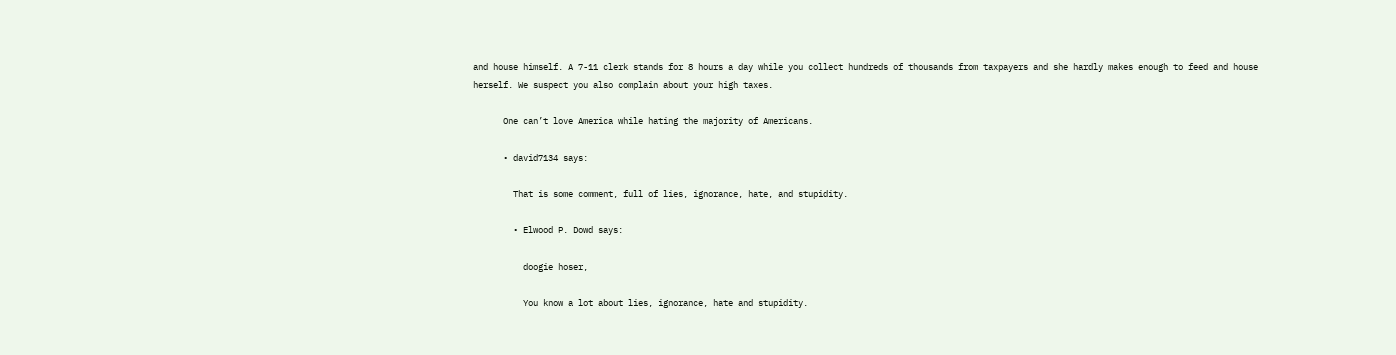and house himself. A 7-11 clerk stands for 8 hours a day while you collect hundreds of thousands from taxpayers and she hardly makes enough to feed and house herself. We suspect you also complain about your high taxes.

      One can’t love America while hating the majority of Americans.

      • david7134 says:

        That is some comment, full of lies, ignorance, hate, and stupidity.

        • Elwood P. Dowd says:

          doogie hoser,

          You know a lot about lies, ignorance, hate and stupidity.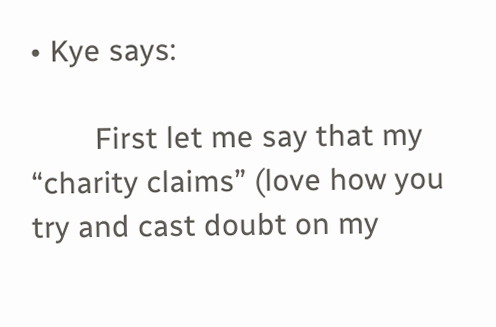• Kye says:

        First let me say that my “charity claims” (love how you try and cast doubt on my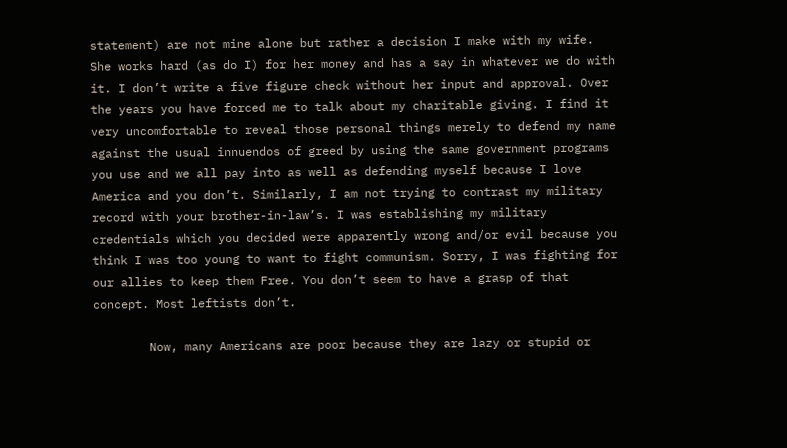statement) are not mine alone but rather a decision I make with my wife. She works hard (as do I) for her money and has a say in whatever we do with it. I don’t write a five figure check without her input and approval. Over the years you have forced me to talk about my charitable giving. I find it very uncomfortable to reveal those personal things merely to defend my name against the usual innuendos of greed by using the same government programs you use and we all pay into as well as defending myself because I love America and you don’t. Similarly, I am not trying to contrast my military record with your brother-in-law’s. I was establishing my military credentials which you decided were apparently wrong and/or evil because you think I was too young to want to fight communism. Sorry, I was fighting for our allies to keep them Free. You don’t seem to have a grasp of that concept. Most leftists don’t.

        Now, many Americans are poor because they are lazy or stupid or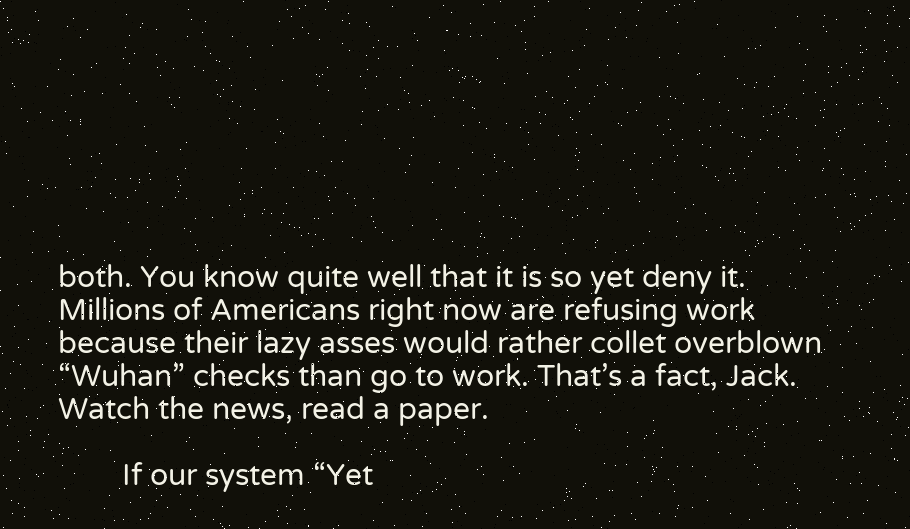both. You know quite well that it is so yet deny it. Millions of Americans right now are refusing work because their lazy asses would rather collet overblown “Wuhan” checks than go to work. That’s a fact, Jack. Watch the news, read a paper.

        If our system “Yet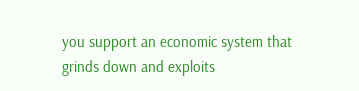you support an economic system that grinds down and exploits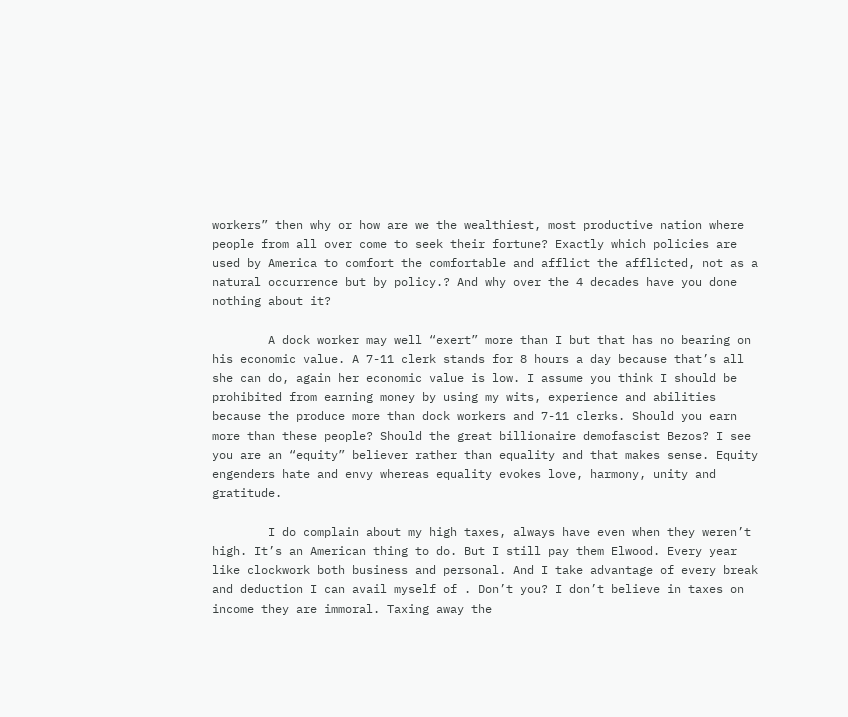workers” then why or how are we the wealthiest, most productive nation where people from all over come to seek their fortune? Exactly which policies are used by America to comfort the comfortable and afflict the afflicted, not as a natural occurrence but by policy.? And why over the 4 decades have you done nothing about it?

        A dock worker may well “exert” more than I but that has no bearing on his economic value. A 7-11 clerk stands for 8 hours a day because that’s all she can do, again her economic value is low. I assume you think I should be prohibited from earning money by using my wits, experience and abilities because the produce more than dock workers and 7-11 clerks. Should you earn more than these people? Should the great billionaire demofascist Bezos? I see you are an “equity” believer rather than equality and that makes sense. Equity engenders hate and envy whereas equality evokes love, harmony, unity and gratitude.

        I do complain about my high taxes, always have even when they weren’t high. It’s an American thing to do. But I still pay them Elwood. Every year like clockwork both business and personal. And I take advantage of every break and deduction I can avail myself of . Don’t you? I don’t believe in taxes on income they are immoral. Taxing away the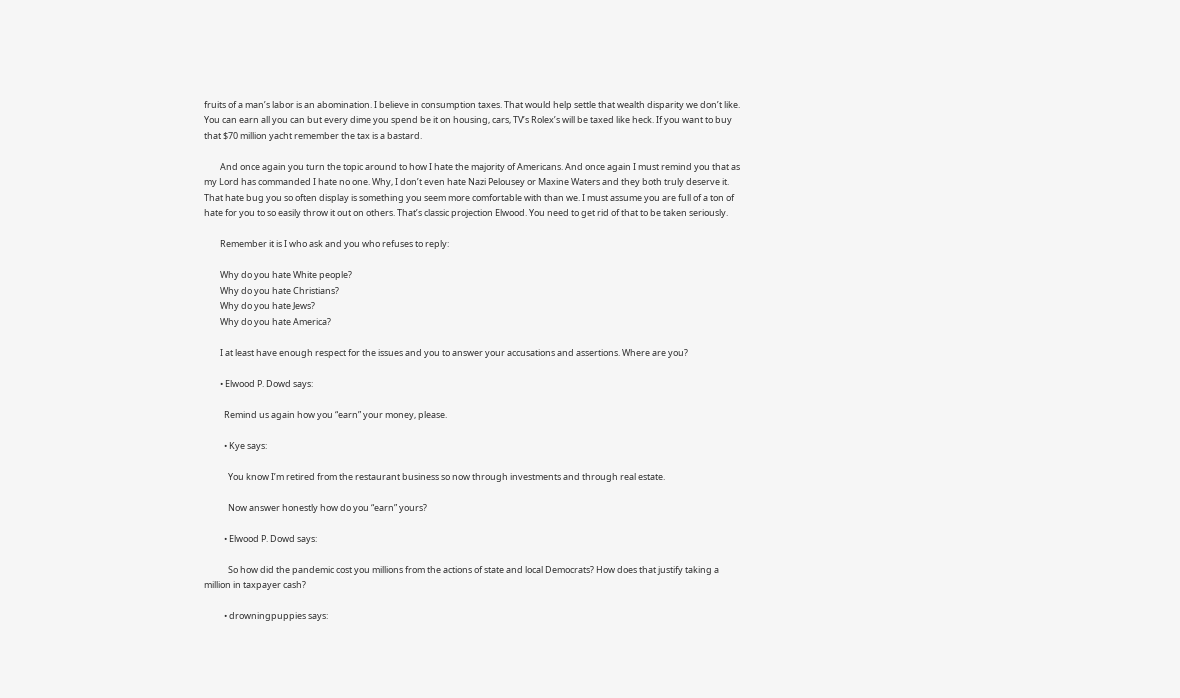fruits of a man’s labor is an abomination. I believe in consumption taxes. That would help settle that wealth disparity we don’t like. You can earn all you can but every dime you spend be it on housing, cars, TV’s Rolex’s will be taxed like heck. If you want to buy that $70 million yacht remember the tax is a bastard.

        And once again you turn the topic around to how I hate the majority of Americans. And once again I must remind you that as my Lord has commanded I hate no one. Why, I don’t even hate Nazi Pelousey or Maxine Waters and they both truly deserve it. That hate bug you so often display is something you seem more comfortable with than we. I must assume you are full of a ton of hate for you to so easily throw it out on others. That’s classic projection Elwood. You need to get rid of that to be taken seriously.

        Remember it is I who ask and you who refuses to reply:

        Why do you hate White people?
        Why do you hate Christians?
        Why do you hate Jews?
        Why do you hate America?

        I at least have enough respect for the issues and you to answer your accusations and assertions. Where are you?

        • Elwood P. Dowd says:

          Remind us again how you “earn” your money, please.

          • Kye says:

            You know I’m retired from the restaurant business so now through investments and through real estate.

            Now answer honestly how do you “earn” yours?

          • Elwood P. Dowd says:

            So how did the pandemic cost you millions from the actions of state and local Democrats? How does that justify taking a million in taxpayer cash?

          • drowningpuppies says: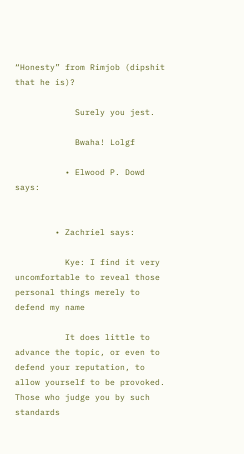“Honesty” from Rimjob (dipshit that he is)?

            Surely you jest.

            Bwaha! Lolgf

          • Elwood P. Dowd says:


        • Zachriel says:

          Kye: I find it very uncomfortable to reveal those personal things merely to defend my name

          It does little to advance the topic, or even to defend your reputation, to allow yourself to be provoked. Those who judge you by such standards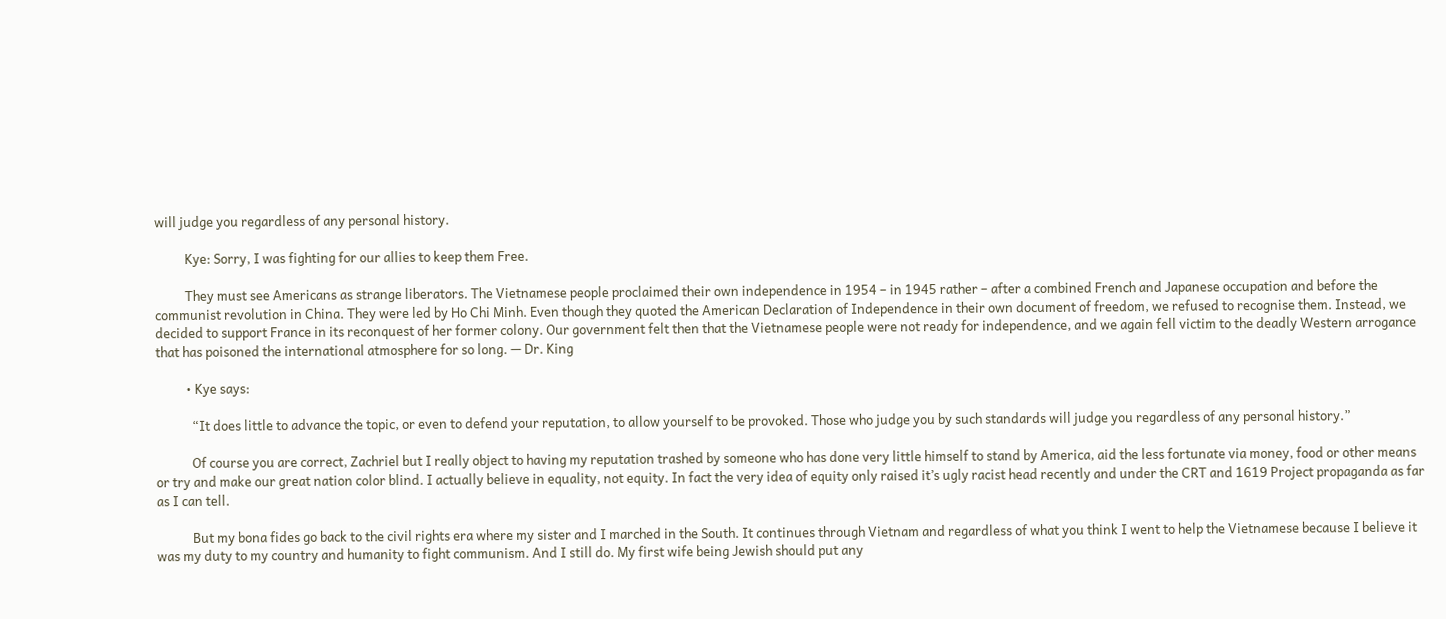will judge you regardless of any personal history.

          Kye: Sorry, I was fighting for our allies to keep them Free.

          They must see Americans as strange liberators. The Vietnamese people proclaimed their own independence in 1954 – in 1945 rather – after a combined French and Japanese occupation and before the communist revolution in China. They were led by Ho Chi Minh. Even though they quoted the American Declaration of Independence in their own document of freedom, we refused to recognise them. Instead, we decided to support France in its reconquest of her former colony. Our government felt then that the Vietnamese people were not ready for independence, and we again fell victim to the deadly Western arrogance that has poisoned the international atmosphere for so long. — Dr. King

          • Kye says:

            “It does little to advance the topic, or even to defend your reputation, to allow yourself to be provoked. Those who judge you by such standards will judge you regardless of any personal history.”

            Of course you are correct, Zachriel but I really object to having my reputation trashed by someone who has done very little himself to stand by America, aid the less fortunate via money, food or other means or try and make our great nation color blind. I actually believe in equality, not equity. In fact the very idea of equity only raised it’s ugly racist head recently and under the CRT and 1619 Project propaganda as far as I can tell.

            But my bona fides go back to the civil rights era where my sister and I marched in the South. It continues through Vietnam and regardless of what you think I went to help the Vietnamese because I believe it was my duty to my country and humanity to fight communism. And I still do. My first wife being Jewish should put any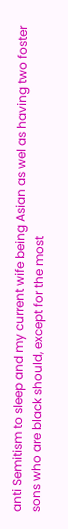anti Semitism to sleep and my current wife being Asian as wel as having two foster sons who are black should, except for the most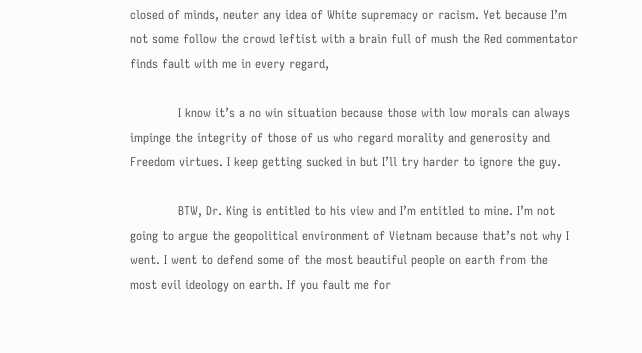closed of minds, neuter any idea of White supremacy or racism. Yet because I’m not some follow the crowd leftist with a brain full of mush the Red commentator finds fault with me in every regard,

            I know it’s a no win situation because those with low morals can always impinge the integrity of those of us who regard morality and generosity and Freedom virtues. I keep getting sucked in but I’ll try harder to ignore the guy.

            BTW, Dr. King is entitled to his view and I’m entitled to mine. I’m not going to argue the geopolitical environment of Vietnam because that’s not why I went. I went to defend some of the most beautiful people on earth from the most evil ideology on earth. If you fault me for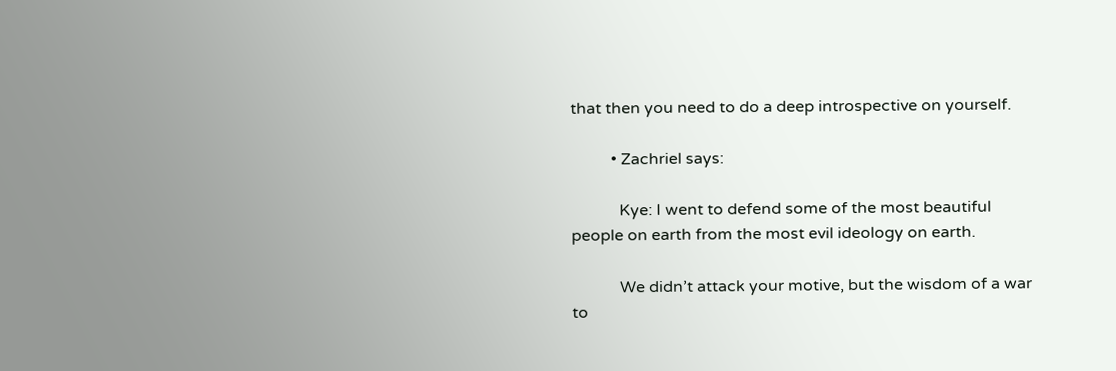that then you need to do a deep introspective on yourself.

          • Zachriel says:

            Kye: I went to defend some of the most beautiful people on earth from the most evil ideology on earth.

            We didn’t attack your motive, but the wisdom of a war to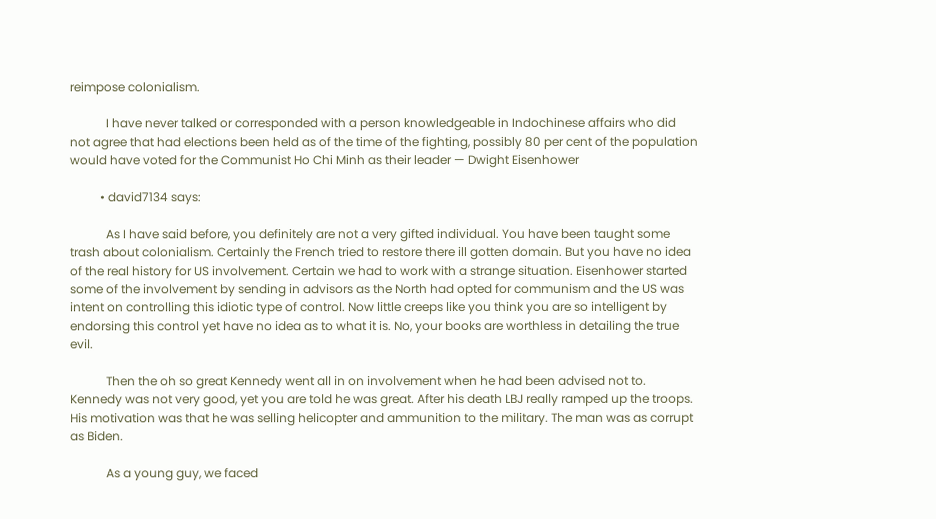reimpose colonialism.

            I have never talked or corresponded with a person knowledgeable in Indochinese affairs who did not agree that had elections been held as of the time of the fighting, possibly 80 per cent of the population would have voted for the Communist Ho Chi Minh as their leader — Dwight Eisenhower

          • david7134 says:

            As I have said before, you definitely are not a very gifted individual. You have been taught some trash about colonialism. Certainly the French tried to restore there ill gotten domain. But you have no idea of the real history for US involvement. Certain we had to work with a strange situation. Eisenhower started some of the involvement by sending in advisors as the North had opted for communism and the US was intent on controlling this idiotic type of control. Now little creeps like you think you are so intelligent by endorsing this control yet have no idea as to what it is. No, your books are worthless in detailing the true evil.

            Then the oh so great Kennedy went all in on involvement when he had been advised not to. Kennedy was not very good, yet you are told he was great. After his death LBJ really ramped up the troops. His motivation was that he was selling helicopter and ammunition to the military. The man was as corrupt as Biden.

            As a young guy, we faced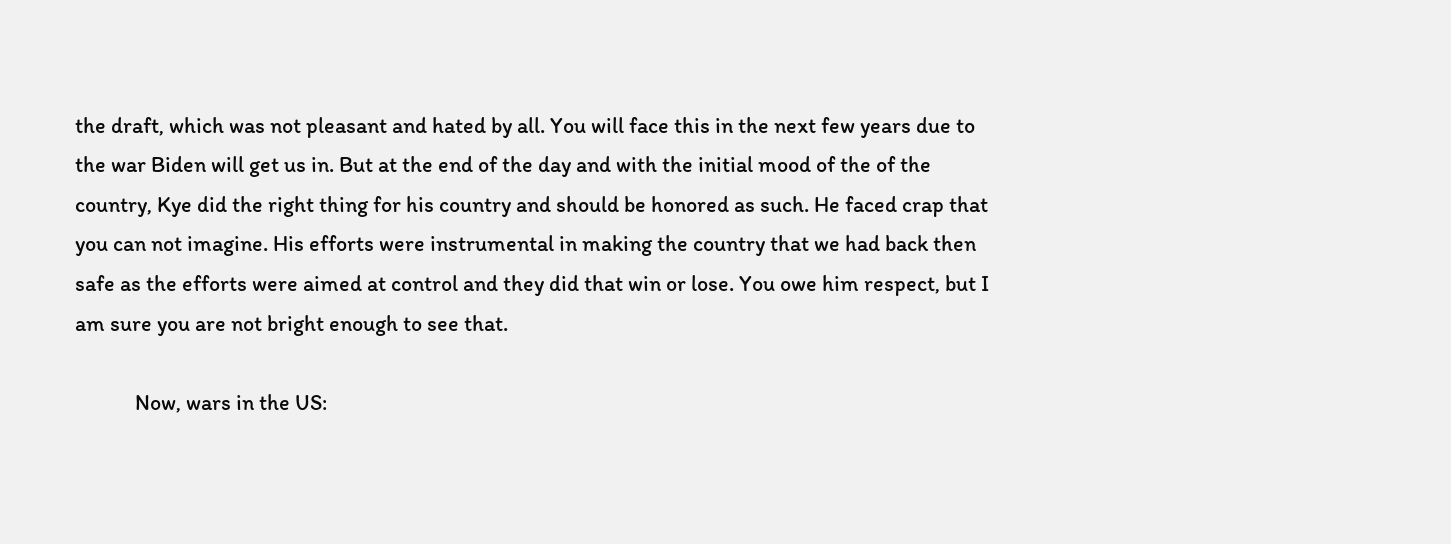the draft, which was not pleasant and hated by all. You will face this in the next few years due to the war Biden will get us in. But at the end of the day and with the initial mood of the of the country, Kye did the right thing for his country and should be honored as such. He faced crap that you can not imagine. His efforts were instrumental in making the country that we had back then safe as the efforts were aimed at control and they did that win or lose. You owe him respect, but I am sure you are not bright enough to see that.

            Now, wars in the US: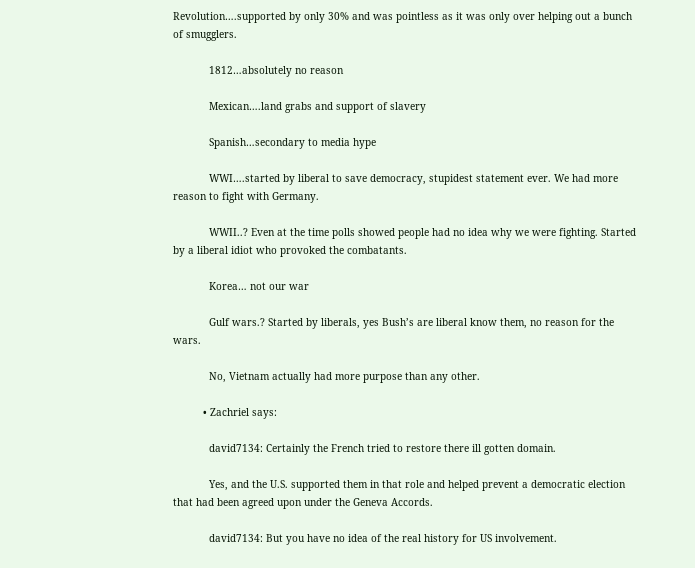Revolution….supported by only 30% and was pointless as it was only over helping out a bunch of smugglers.

            1812…absolutely no reason

            Mexican….land grabs and support of slavery

            Spanish…secondary to media hype

            WWI….started by liberal to save democracy, stupidest statement ever. We had more reason to fight with Germany.

            WWII..? Even at the time polls showed people had no idea why we were fighting. Started by a liberal idiot who provoked the combatants.

            Korea… not our war

            Gulf wars.? Started by liberals, yes Bush’s are liberal know them, no reason for the wars.

            No, Vietnam actually had more purpose than any other.

          • Zachriel says:

            david7134: Certainly the French tried to restore there ill gotten domain.

            Yes, and the U.S. supported them in that role and helped prevent a democratic election that had been agreed upon under the Geneva Accords.

            david7134: But you have no idea of the real history for US involvement.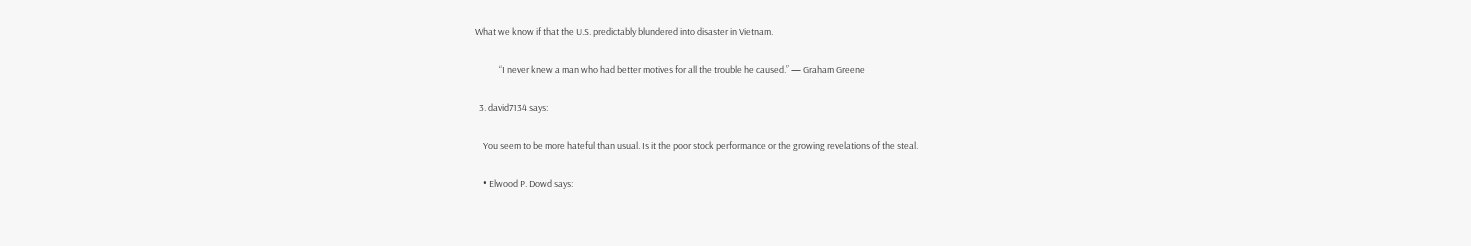What we know if that the U.S. predictably blundered into disaster in Vietnam.

            “I never knew a man who had better motives for all the trouble he caused.” — Graham Greene

  3. david7134 says:

    You seem to be more hateful than usual. Is it the poor stock performance or the growing revelations of the steal.

    • Elwood P. Dowd says: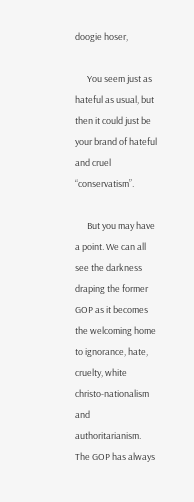doogie hoser,

      You seem just as hateful as usual, but then it could just be your brand of hateful and cruel “conservatism”.

      But you may have a point. We can all see the darkness draping the former GOP as it becomes the welcoming home to ignorance, hate, cruelty, white christo-nationalism and authoritarianism. The GOP has always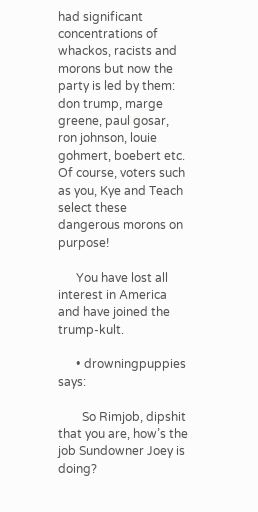had significant concentrations of whackos, racists and morons but now the party is led by them: don trump, marge greene, paul gosar, ron johnson, louie gohmert, boebert etc. Of course, voters such as you, Kye and Teach select these dangerous morons on purpose!

      You have lost all interest in America and have joined the trump-kult.

      • drowningpuppies says:

        So Rimjob, dipshit that you are, how’s the job Sundowner Joey is doing?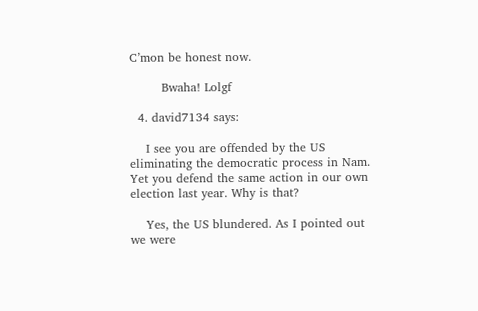C’mon be honest now.

        Bwaha! Lolgf

  4. david7134 says:

    I see you are offended by the US eliminating the democratic process in Nam. Yet you defend the same action in our own election last year. Why is that?

    Yes, the US blundered. As I pointed out we were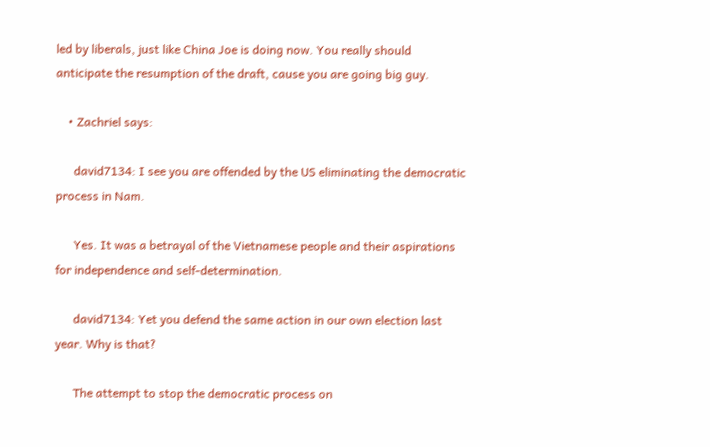led by liberals, just like China Joe is doing now. You really should anticipate the resumption of the draft, cause you are going big guy.

    • Zachriel says:

      david7134: I see you are offended by the US eliminating the democratic process in Nam.

      Yes. It was a betrayal of the Vietnamese people and their aspirations for independence and self-determination.

      david7134: Yet you defend the same action in our own election last year. Why is that?

      The attempt to stop the democratic process on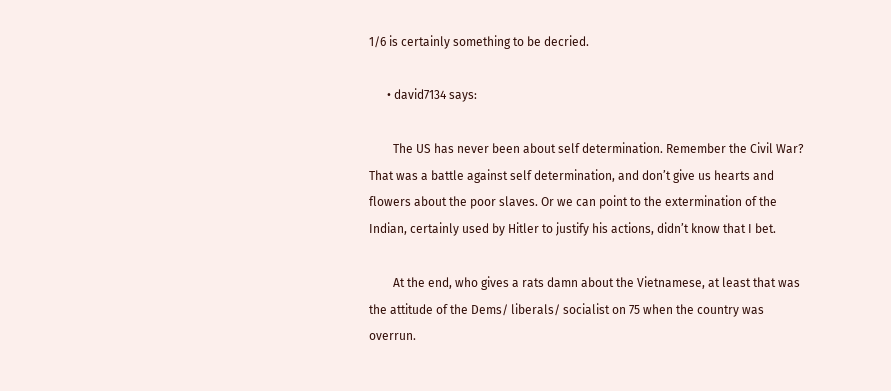1/6 is certainly something to be decried.

      • david7134 says:

        The US has never been about self determination. Remember the Civil War? That was a battle against self determination, and don’t give us hearts and flowers about the poor slaves. Or we can point to the extermination of the Indian, certainly used by Hitler to justify his actions, didn’t know that I bet.

        At the end, who gives a rats damn about the Vietnamese, at least that was the attitude of the Dems/ liberals/ socialist on 75 when the country was overrun.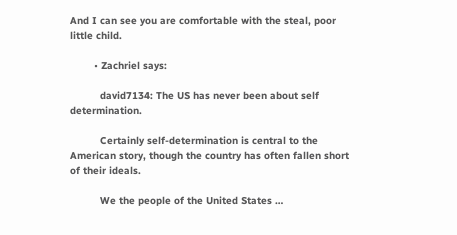And I can see you are comfortable with the steal, poor little child.

        • Zachriel says:

          david7134: The US has never been about self determination.

          Certainly self-determination is central to the American story, though the country has often fallen short of their ideals.

          We the people of the United States …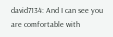david7134: And I can see you are comfortable with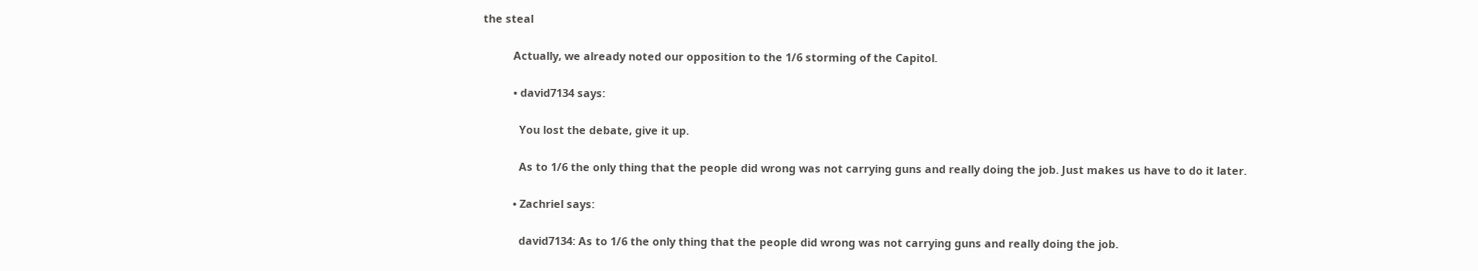the steal

          Actually, we already noted our opposition to the 1/6 storming of the Capitol.

          • david7134 says:

            You lost the debate, give it up.

            As to 1/6 the only thing that the people did wrong was not carrying guns and really doing the job. Just makes us have to do it later.

          • Zachriel says:

            david7134: As to 1/6 the only thing that the people did wrong was not carrying guns and really doing the job.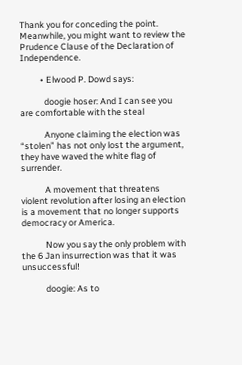Thank you for conceding the point. Meanwhile, you might want to review the Prudence Clause of the Declaration of Independence.

          • Elwood P. Dowd says:

            doogie hoser: And I can see you are comfortable with the steal

            Anyone claiming the election was “stolen” has not only lost the argument, they have waved the white flag of surrender.

            A movement that threatens violent revolution after losing an election is a movement that no longer supports democracy or America.

            Now you say the only problem with the 6 Jan insurrection was that it was unsuccessful!

            doogie: As to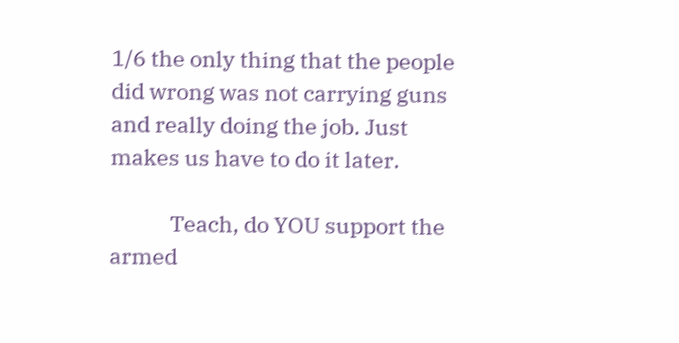1/6 the only thing that the people did wrong was not carrying guns and really doing the job. Just makes us have to do it later.

            Teach, do YOU support the armed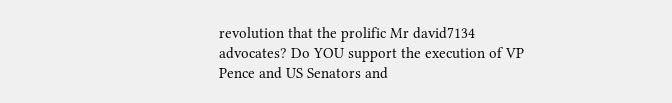revolution that the prolific Mr david7134 advocates? Do YOU support the execution of VP Pence and US Senators and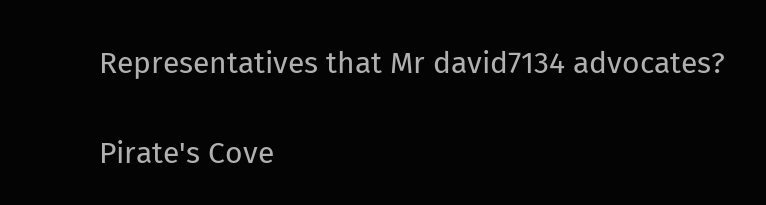Representatives that Mr david7134 advocates?

Pirate's Cove